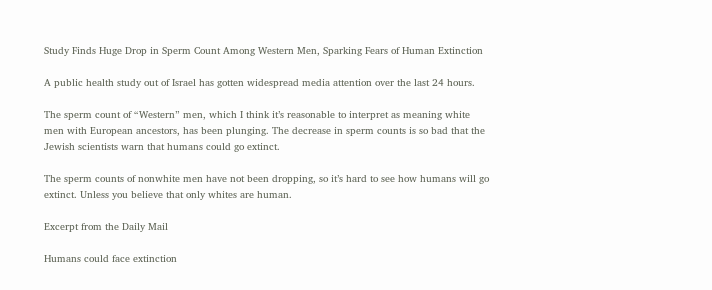Study Finds Huge Drop in Sperm Count Among Western Men, Sparking Fears of Human Extinction

A public health study out of Israel has gotten widespread media attention over the last 24 hours.

The sperm count of “Western” men, which I think it’s reasonable to interpret as meaning white men with European ancestors, has been plunging. The decrease in sperm counts is so bad that the Jewish scientists warn that humans could go extinct.

The sperm counts of nonwhite men have not been dropping, so it’s hard to see how humans will go extinct. Unless you believe that only whites are human.

Excerpt from the Daily Mail

Humans could face extinction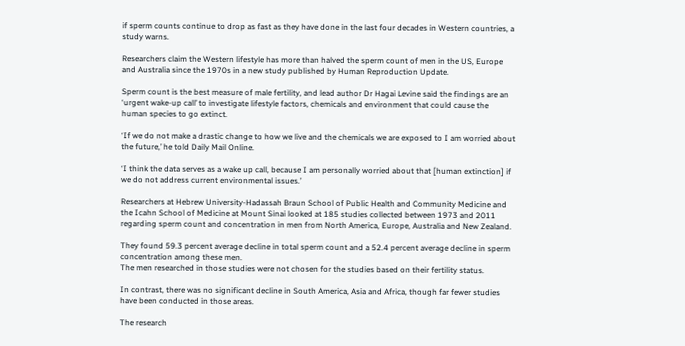if sperm counts continue to drop as fast as they have done in the last four decades in Western countries, a study warns.

Researchers claim the Western lifestyle has more than halved the sperm count of men in the US, Europe and Australia since the 1970s in a new study published by Human Reproduction Update.

Sperm count is the best measure of male fertility, and lead author Dr Hagai Levine said the findings are an ‘urgent wake-up call’ to investigate lifestyle factors, chemicals and environment that could cause the human species to go extinct.

‘If we do not make a drastic change to how we live and the chemicals we are exposed to I am worried about the future,’ he told Daily Mail Online.

‘I think the data serves as a wake up call, because I am personally worried about that [human extinction] if we do not address current environmental issues.’

Researchers at Hebrew University-Hadassah Braun School of Public Health and Community Medicine and the Icahn School of Medicine at Mount Sinai looked at 185 studies collected between 1973 and 2011 regarding sperm count and concentration in men from North America, Europe, Australia and New Zealand.

They found 59.3 percent average decline in total sperm count and a 52.4 percent average decline in sperm concentration among these men.
The men researched in those studies were not chosen for the studies based on their fertility status.

In contrast, there was no significant decline in South America, Asia and Africa, though far fewer studies have been conducted in those areas.

The research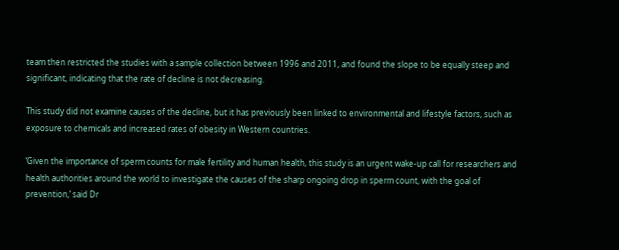team then restricted the studies with a sample collection between 1996 and 2011, and found the slope to be equally steep and significant, indicating that the rate of decline is not decreasing.

This study did not examine causes of the decline, but it has previously been linked to environmental and lifestyle factors, such as exposure to chemicals and increased rates of obesity in Western countries.

‘Given the importance of sperm counts for male fertility and human health, this study is an urgent wake-up call for researchers and health authorities around the world to investigate the causes of the sharp ongoing drop in sperm count, with the goal of prevention,’ said Dr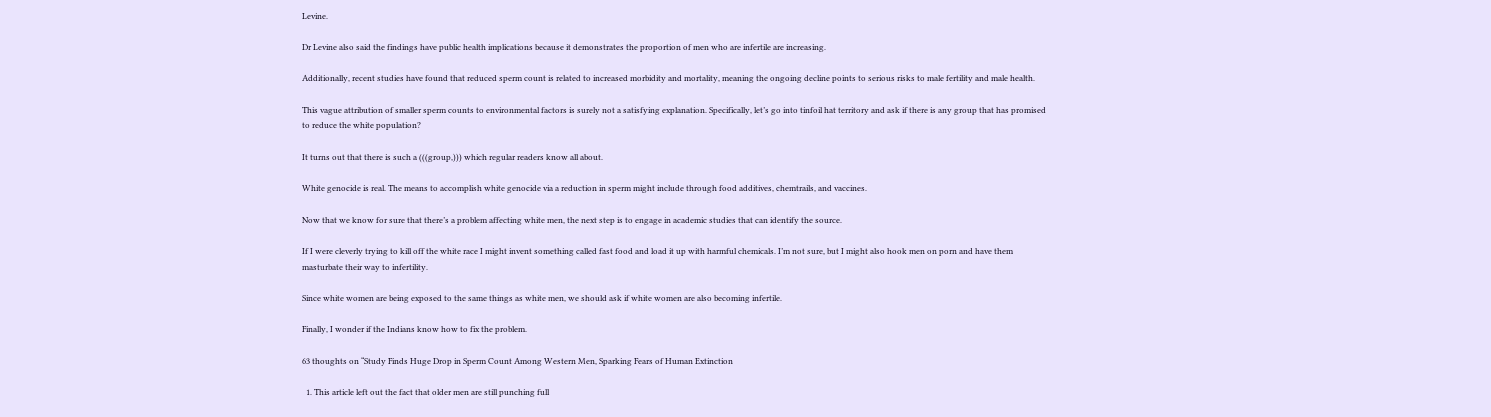Levine.

Dr Levine also said the findings have public health implications because it demonstrates the proportion of men who are infertile are increasing.

Additionally, recent studies have found that reduced sperm count is related to increased morbidity and mortality, meaning the ongoing decline points to serious risks to male fertility and male health.

This vague attribution of smaller sperm counts to environmental factors is surely not a satisfying explanation. Specifically, let’s go into tinfoil hat territory and ask if there is any group that has promised to reduce the white population?

It turns out that there is such a (((group,))) which regular readers know all about.

White genocide is real. The means to accomplish white genocide via a reduction in sperm might include through food additives, chemtrails, and vaccines.

Now that we know for sure that there’s a problem affecting white men, the next step is to engage in academic studies that can identify the source.

If I were cleverly trying to kill off the white race I might invent something called fast food and load it up with harmful chemicals. I’m not sure, but I might also hook men on porn and have them masturbate their way to infertility.

Since white women are being exposed to the same things as white men, we should ask if white women are also becoming infertile.

Finally, I wonder if the Indians know how to fix the problem.

63 thoughts on “Study Finds Huge Drop in Sperm Count Among Western Men, Sparking Fears of Human Extinction

  1. This article left out the fact that older men are still punching full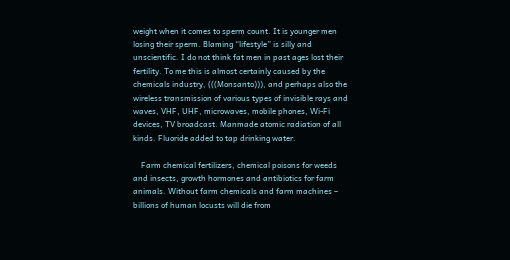weight when it comes to sperm count. It is younger men losing their sperm. Blaming “lifestyle” is silly and unscientific. I do not think fat men in past ages lost their fertility. To me this is almost certainly caused by the chemicals industry, (((Monsanto))), and perhaps also the wireless transmission of various types of invisible rays and waves, VHF, UHF, microwaves, mobile phones, Wi-Fi devices, TV broadcast. Manmade atomic radiation of all kinds. Fluoride added to tap drinking water.

    Farm chemical fertilizers, chemical poisons for weeds and insects, growth hormones and antibiotics for farm animals. Without farm chemicals and farm machines – billions of human locusts will die from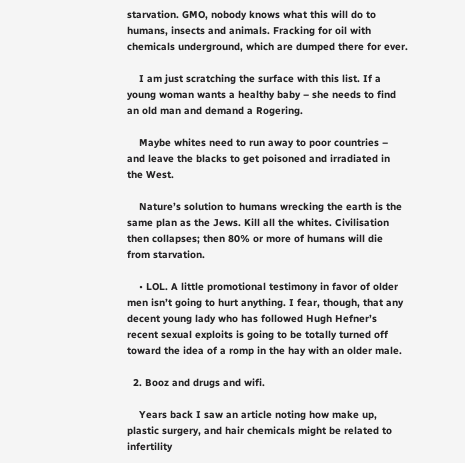starvation. GMO, nobody knows what this will do to humans, insects and animals. Fracking for oil with chemicals underground, which are dumped there for ever.

    I am just scratching the surface with this list. If a young woman wants a healthy baby – she needs to find an old man and demand a Rogering.

    Maybe whites need to run away to poor countries – and leave the blacks to get poisoned and irradiated in the West.

    Nature’s solution to humans wrecking the earth is the same plan as the Jews. Kill all the whites. Civilisation then collapses; then 80% or more of humans will die from starvation.

    • LOL. A little promotional testimony in favor of older men isn’t going to hurt anything. I fear, though, that any decent young lady who has followed Hugh Hefner’s recent sexual exploits is going to be totally turned off toward the idea of a romp in the hay with an older male.

  2. Booz and drugs and wifi.

    Years back I saw an article noting how make up, plastic surgery, and hair chemicals might be related to infertility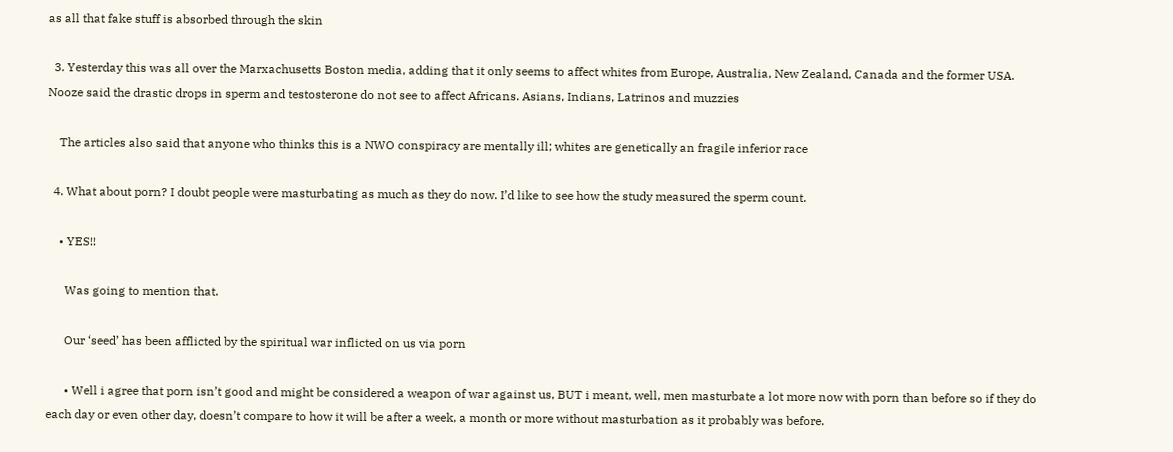as all that fake stuff is absorbed through the skin

  3. Yesterday this was all over the Marxachusetts Boston media, adding that it only seems to affect whites from Europe, Australia, New Zealand, Canada and the former USA. Nooze said the drastic drops in sperm and testosterone do not see to affect Africans. Asians, Indians, Latrinos and muzzies

    The articles also said that anyone who thinks this is a NWO conspiracy are mentally ill; whites are genetically an fragile inferior race

  4. What about porn? I doubt people were masturbating as much as they do now. I’d like to see how the study measured the sperm count.

    • YES!!

      Was going to mention that.

      Our ‘seed’ has been afflicted by the spiritual war inflicted on us via porn

      • Well i agree that porn isn’t good and might be considered a weapon of war against us, BUT i meant, well, men masturbate a lot more now with porn than before so if they do each day or even other day, doesn’t compare to how it will be after a week, a month or more without masturbation as it probably was before.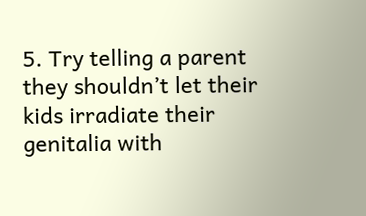5. Try telling a parent they shouldn’t let their kids irradiate their genitalia with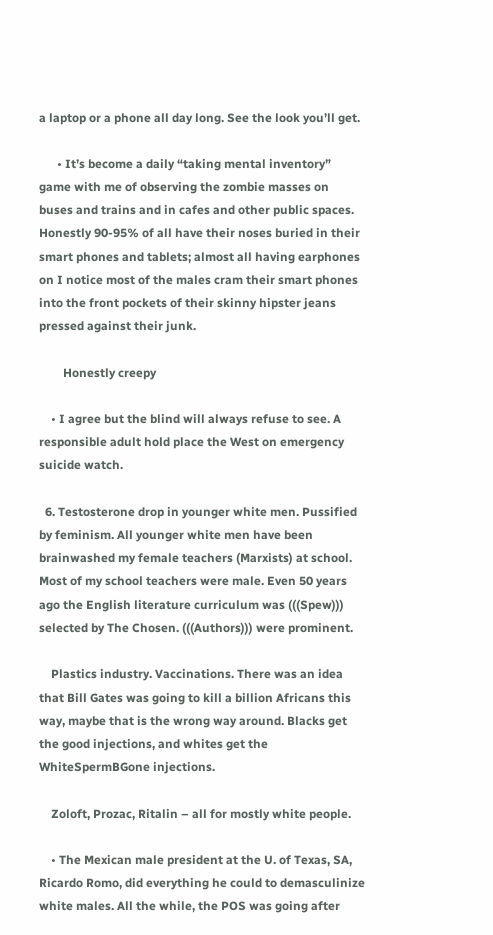a laptop or a phone all day long. See the look you’ll get.

      • It’s become a daily “taking mental inventory” game with me of observing the zombie masses on buses and trains and in cafes and other public spaces. Honestly 90-95% of all have their noses buried in their smart phones and tablets; almost all having earphones on I notice most of the males cram their smart phones into the front pockets of their skinny hipster jeans pressed against their junk.

        Honestly creepy

    • I agree but the blind will always refuse to see. A responsible adult hold place the West on emergency suicide watch.

  6. Testosterone drop in younger white men. Pussified by feminism. All younger white men have been brainwashed my female teachers (Marxists) at school. Most of my school teachers were male. Even 50 years ago the English literature curriculum was (((Spew))) selected by The Chosen. (((Authors))) were prominent.

    Plastics industry. Vaccinations. There was an idea that Bill Gates was going to kill a billion Africans this way, maybe that is the wrong way around. Blacks get the good injections, and whites get the WhiteSpermBGone injections.

    Zoloft, Prozac, Ritalin – all for mostly white people.

    • The Mexican male president at the U. of Texas, SA, Ricardo Romo, did everything he could to demasculinize white males. All the while, the POS was going after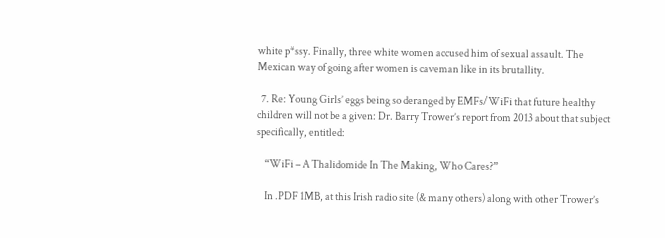white p*ssy. Finally, three white women accused him of sexual assault. The Mexican way of going after women is caveman like in its brutallity.

  7. Re: Young Girls’ eggs being so deranged by EMFs/WiFi that future healthy children will not be a given: Dr. Barry Trower’s report from 2013 about that subject specifically, entitled:

    “WiFi – A Thalidomide In The Making, Who Cares?”

    In .PDF 1MB, at this Irish radio site (& many others) along with other Trower’s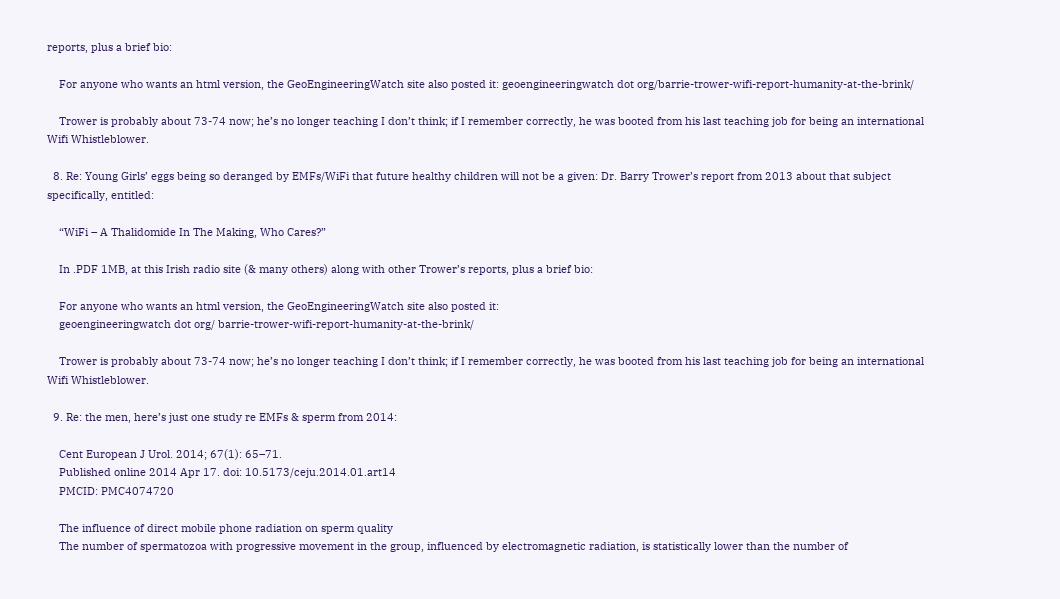reports, plus a brief bio:

    For anyone who wants an html version, the GeoEngineeringWatch site also posted it: geoengineeringwatch dot org/barrie-trower-wifi-report-humanity-at-the-brink/

    Trower is probably about 73-74 now; he’s no longer teaching I don’t think; if I remember correctly, he was booted from his last teaching job for being an international Wifi Whistleblower.

  8. Re: Young Girls’ eggs being so deranged by EMFs/WiFi that future healthy children will not be a given: Dr. Barry Trower’s report from 2013 about that subject specifically, entitled:

    “WiFi – A Thalidomide In The Making, Who Cares?”

    In .PDF 1MB, at this Irish radio site (& many others) along with other Trower’s reports, plus a brief bio:

    For anyone who wants an html version, the GeoEngineeringWatch site also posted it:
    geoengineeringwatch dot org/ barrie-trower-wifi-report-humanity-at-the-brink/

    Trower is probably about 73-74 now; he’s no longer teaching I don’t think; if I remember correctly, he was booted from his last teaching job for being an international Wifi Whistleblower.

  9. Re: the men, here’s just one study re EMFs & sperm from 2014:

    Cent European J Urol. 2014; 67(1): 65–71.
    Published online 2014 Apr 17. doi: 10.5173/ceju.2014.01.art14
    PMCID: PMC4074720

    The influence of direct mobile phone radiation on sperm quality
    The number of spermatozoa with progressive movement in the group, influenced by electromagnetic radiation, is statistically lower than the number of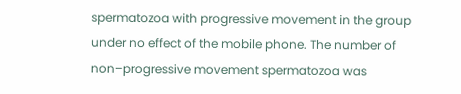spermatozoa with progressive movement in the group under no effect of the mobile phone. The number of non–progressive movement spermatozoa was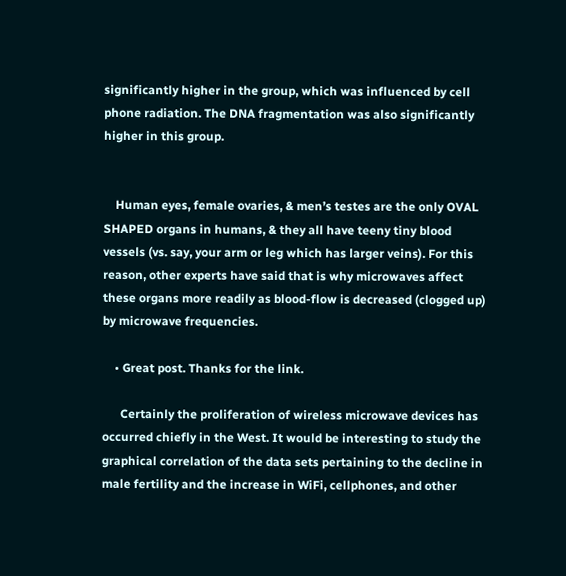significantly higher in the group, which was influenced by cell phone radiation. The DNA fragmentation was also significantly higher in this group.


    Human eyes, female ovaries, & men’s testes are the only OVAL SHAPED organs in humans, & they all have teeny tiny blood vessels (vs. say, your arm or leg which has larger veins). For this reason, other experts have said that is why microwaves affect these organs more readily as blood-flow is decreased (clogged up) by microwave frequencies.

    • Great post. Thanks for the link.

      Certainly the proliferation of wireless microwave devices has occurred chiefly in the West. It would be interesting to study the graphical correlation of the data sets pertaining to the decline in male fertility and the increase in WiFi, cellphones, and other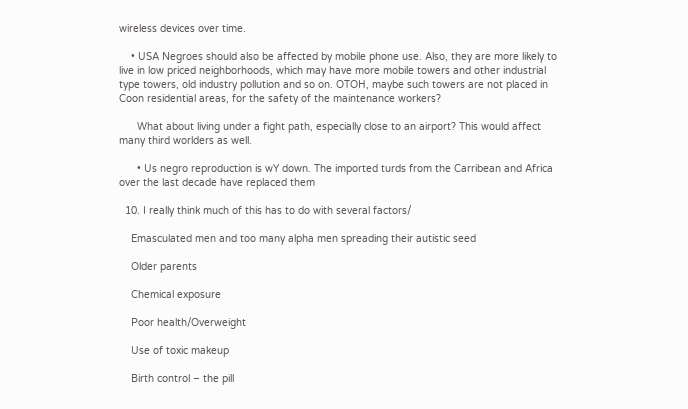wireless devices over time.

    • USA Negroes should also be affected by mobile phone use. Also, they are more likely to live in low priced neighborhoods, which may have more mobile towers and other industrial type towers, old industry pollution and so on. OTOH, maybe such towers are not placed in Coon residential areas, for the safety of the maintenance workers?

      What about living under a fight path, especially close to an airport? This would affect many third worlders as well.

      • Us negro reproduction is wY down. The imported turds from the Carribean and Africa over the last decade have replaced them

  10. I really think much of this has to do with several factors/

    Emasculated men and too many alpha men spreading their autistic seed

    Older parents

    Chemical exposure

    Poor health/Overweight

    Use of toxic makeup

    Birth control – the pill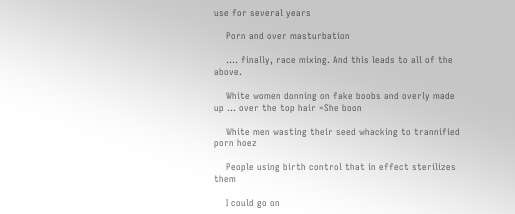use for several years

    Porn and over masturbation

    …. finally, race mixing. And this leads to all of the above.

    White women donning on fake boobs and overly made up … over the top hair =She boon

    White men wasting their seed whacking to trannified porn hoez

    People using birth control that in effect sterilizes them

    I could go on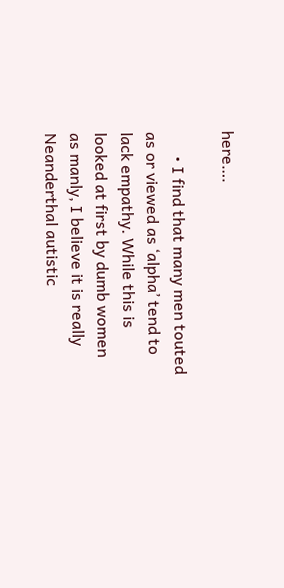here….

      • I find that many men touted as or viewed as ‘alpha’ tend to lack empathy. While this is looked at first by dumb women as manly, I believe it is really Neanderthal autistic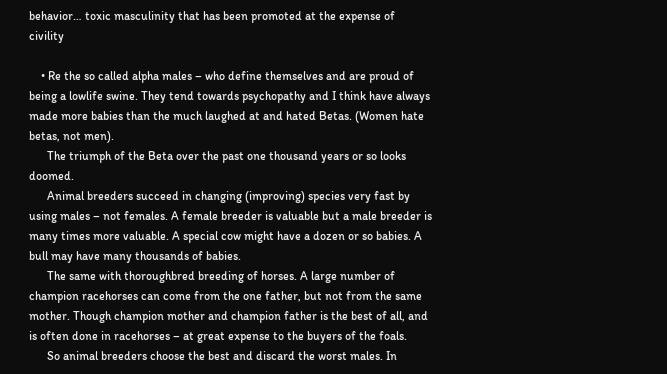behavior… toxic masculinity that has been promoted at the expense of civility

    • Re the so called alpha males – who define themselves and are proud of being a lowlife swine. They tend towards psychopathy and I think have always made more babies than the much laughed at and hated Betas. (Women hate betas, not men).
      The triumph of the Beta over the past one thousand years or so looks doomed.
      Animal breeders succeed in changing (improving) species very fast by using males – not females. A female breeder is valuable but a male breeder is many times more valuable. A special cow might have a dozen or so babies. A bull may have many thousands of babies.
      The same with thoroughbred breeding of horses. A large number of champion racehorses can come from the one father, but not from the same mother. Though champion mother and champion father is the best of all, and is often done in racehorses – at great expense to the buyers of the foals.
      So animal breeders choose the best and discard the worst males. In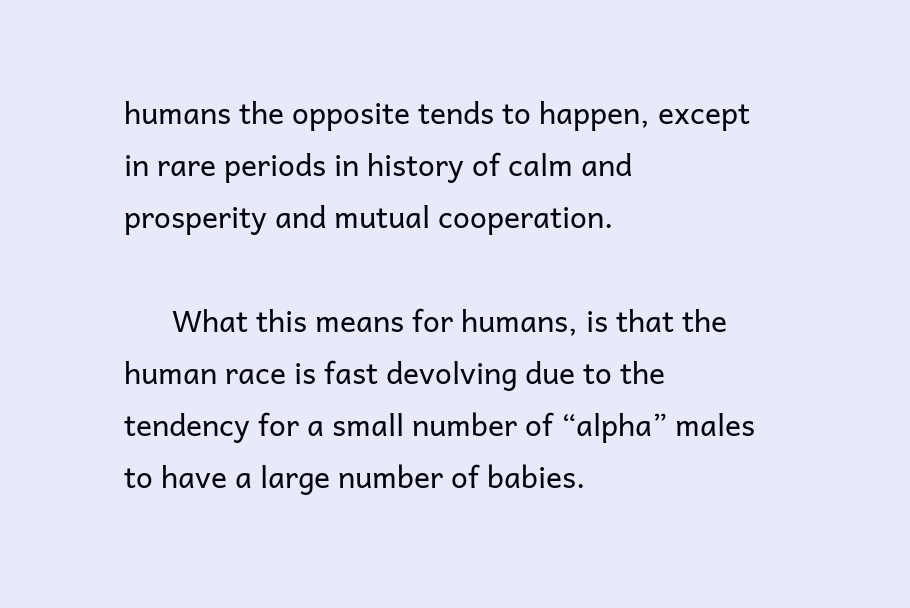humans the opposite tends to happen, except in rare periods in history of calm and prosperity and mutual cooperation.

      What this means for humans, is that the human race is fast devolving due to the tendency for a small number of “alpha” males to have a large number of babies.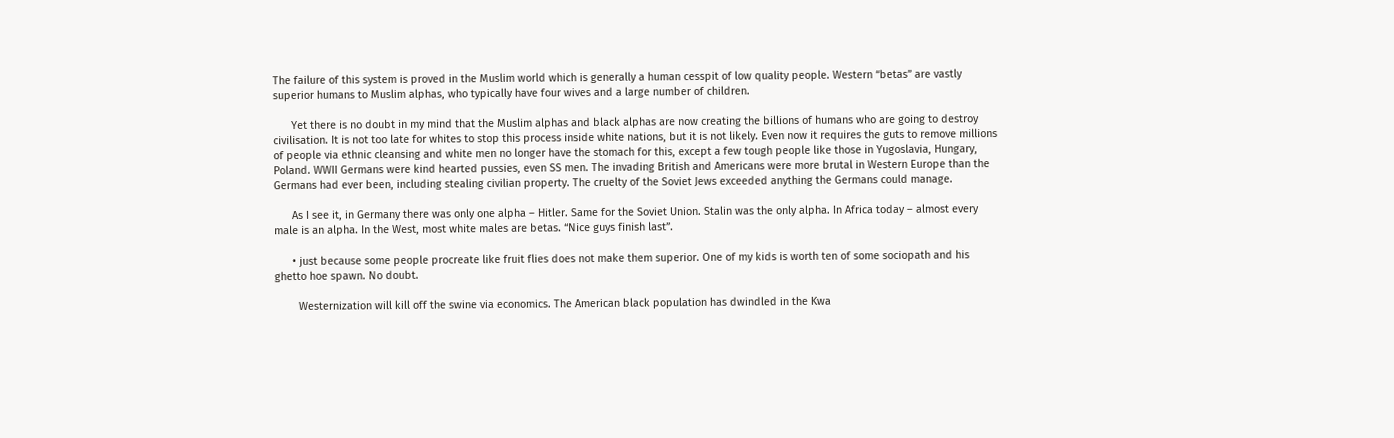The failure of this system is proved in the Muslim world which is generally a human cesspit of low quality people. Western “betas” are vastly superior humans to Muslim alphas, who typically have four wives and a large number of children.

      Yet there is no doubt in my mind that the Muslim alphas and black alphas are now creating the billions of humans who are going to destroy civilisation. It is not too late for whites to stop this process inside white nations, but it is not likely. Even now it requires the guts to remove millions of people via ethnic cleansing and white men no longer have the stomach for this, except a few tough people like those in Yugoslavia, Hungary, Poland. WWII Germans were kind hearted pussies, even SS men. The invading British and Americans were more brutal in Western Europe than the Germans had ever been, including stealing civilian property. The cruelty of the Soviet Jews exceeded anything the Germans could manage.

      As I see it, in Germany there was only one alpha – Hitler. Same for the Soviet Union. Stalin was the only alpha. In Africa today – almost every male is an alpha. In the West, most white males are betas. “Nice guys finish last”.

      • just because some people procreate like fruit flies does not make them superior. One of my kids is worth ten of some sociopath and his ghetto hoe spawn. No doubt.

        Westernization will kill off the swine via economics. The American black population has dwindled in the Kwa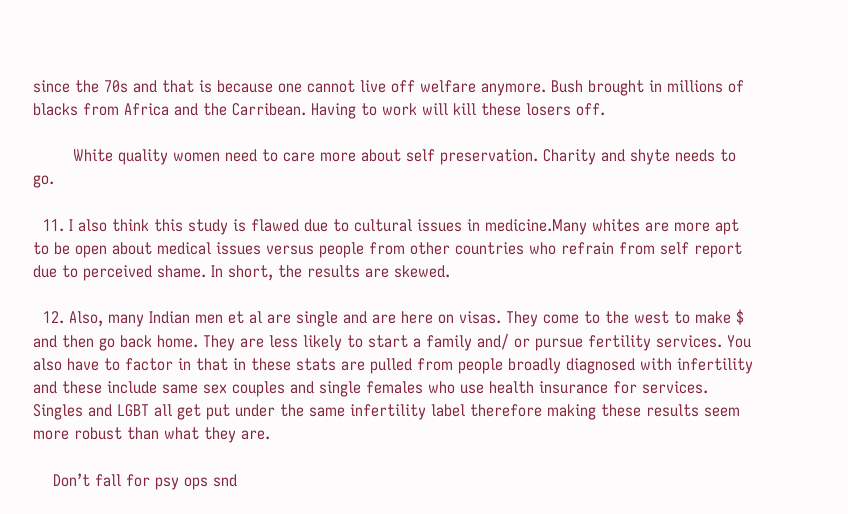since the 70s and that is because one cannot live off welfare anymore. Bush brought in millions of blacks from Africa and the Carribean. Having to work will kill these losers off.

        White quality women need to care more about self preservation. Charity and shyte needs to go.

  11. I also think this study is flawed due to cultural issues in medicine.Many whites are more apt to be open about medical issues versus people from other countries who refrain from self report due to perceived shame. In short, the results are skewed.

  12. Also, many Indian men et al are single and are here on visas. They come to the west to make $ and then go back home. They are less likely to start a family and/ or pursue fertility services. You also have to factor in that in these stats are pulled from people broadly diagnosed with infertility and these include same sex couples and single females who use health insurance for services. Singles and LGBT all get put under the same infertility label therefore making these results seem more robust than what they are.

    Don’t fall for psy ops snd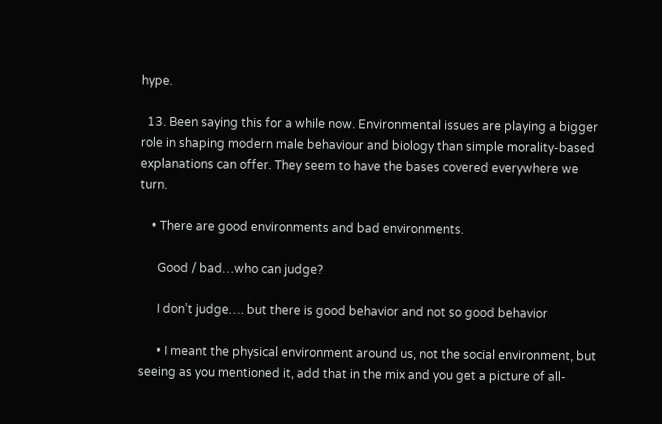hype.

  13. Been saying this for a while now. Environmental issues are playing a bigger role in shaping modern male behaviour and biology than simple morality-based explanations can offer. They seem to have the bases covered everywhere we turn.

    • There are good environments and bad environments.

      Good / bad…who can judge?

      I don’t judge…. but there is good behavior and not so good behavior

      • I meant the physical environment around us, not the social environment, but seeing as you mentioned it, add that in the mix and you get a picture of all-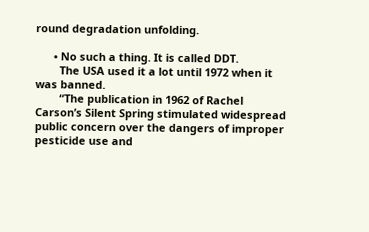round degradation unfolding.

      • No such a thing. It is called DDT.
        The USA used it a lot until 1972 when it was banned.
        “The publication in 1962 of Rachel Carson’s Silent Spring stimulated widespread public concern over the dangers of improper pesticide use and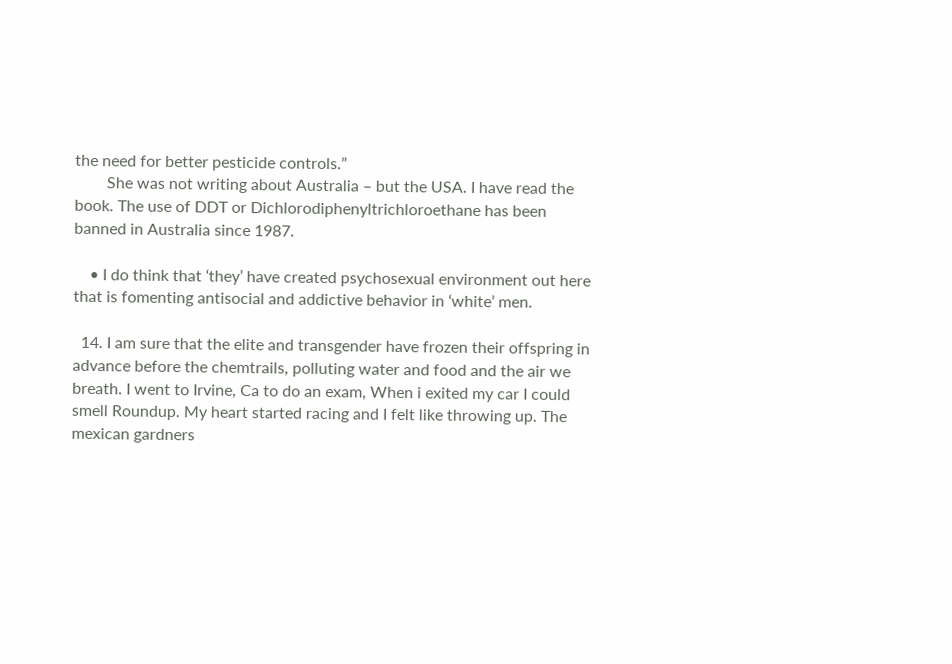the need for better pesticide controls.”
        She was not writing about Australia – but the USA. I have read the book. The use of DDT or Dichlorodiphenyltrichloroethane has been banned in Australia since 1987.

    • I do think that ‘they’ have created psychosexual environment out here that is fomenting antisocial and addictive behavior in ‘white’ men.

  14. I am sure that the elite and transgender have frozen their offspring in advance before the chemtrails, polluting water and food and the air we breath. I went to Irvine, Ca to do an exam, When i exited my car I could smell Roundup. My heart started racing and I felt like throwing up. The mexican gardners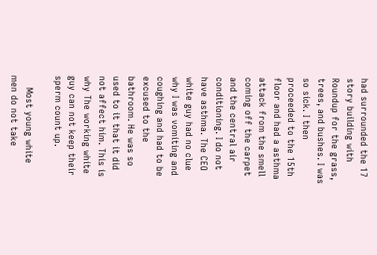had surrounded the 17 story building with Roundup for the grass, trees, and bushes. I was so sick. I then proceeded to the 15th floor and had a asthma attack from the smell coming off the carpet and the central air conditioning. I do not have asthma. The CEO white guy had no clue why I was vomiting and coughing and had to be excused to the bathroom. He was so used to it that it did not affect him. This is why The working white guy can not keep their sperm count up.

    Most young white men do not take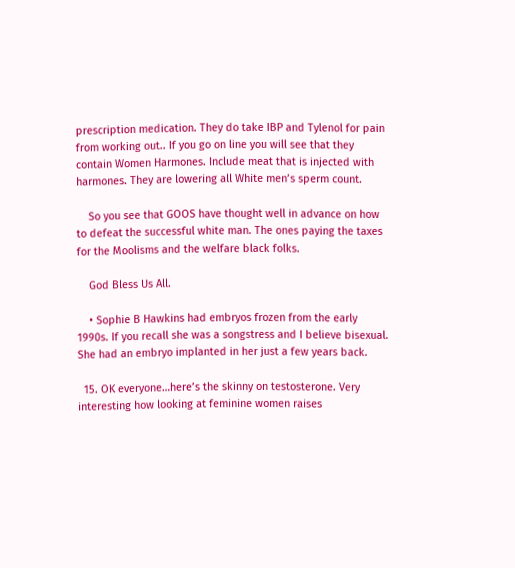prescription medication. They do take IBP and Tylenol for pain from working out.. If you go on line you will see that they contain Women Harmones. Include meat that is injected with harmones. They are lowering all White men’s sperm count.

    So you see that GOOS have thought well in advance on how to defeat the successful white man. The ones paying the taxes for the Moolisms and the welfare black folks.

    God Bless Us All.

    • Sophie B Hawkins had embryos frozen from the early 1990s. If you recall she was a songstress and I believe bisexual. She had an embryo implanted in her just a few years back.

  15. OK everyone…here’s the skinny on testosterone. Very interesting how looking at feminine women raises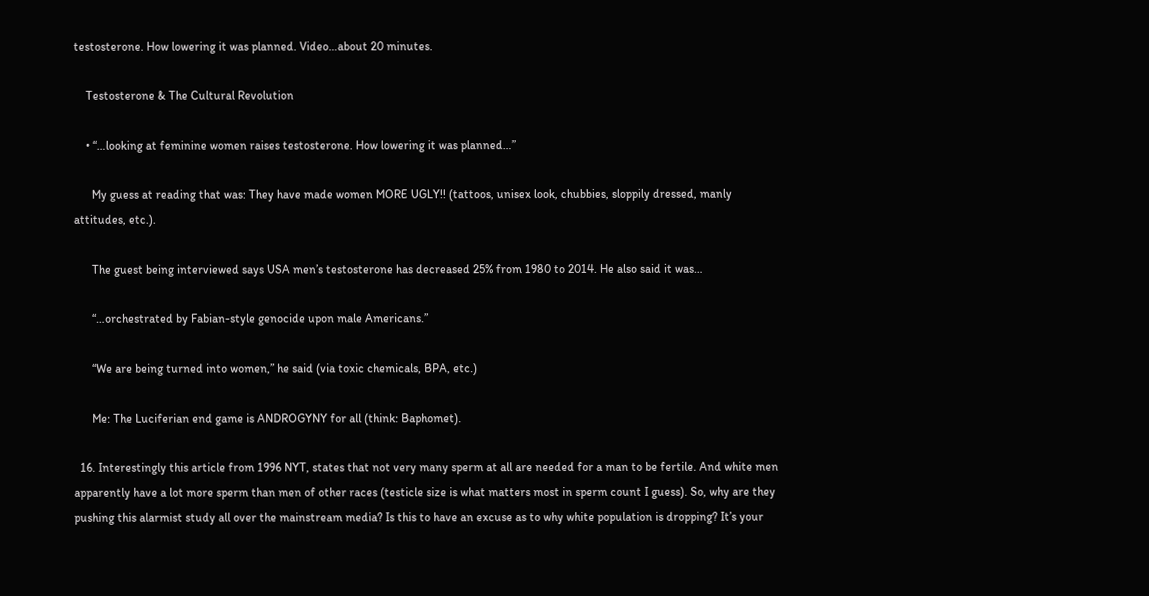testosterone. How lowering it was planned. Video…about 20 minutes.

    Testosterone & The Cultural Revolution

    • “…looking at feminine women raises testosterone. How lowering it was planned…”

      My guess at reading that was: They have made women MORE UGLY!! (tattoos, unisex look, chubbies, sloppily dressed, manly attitudes, etc.).

      The guest being interviewed says USA men’s testosterone has decreased 25% from 1980 to 2014. He also said it was…

      “…orchestrated by Fabian-style genocide upon male Americans.”

      “We are being turned into women,” he said (via toxic chemicals, BPA, etc.)

      Me: The Luciferian end game is ANDROGYNY for all (think: Baphomet).

  16. Interestingly this article from 1996 NYT, states that not very many sperm at all are needed for a man to be fertile. And white men apparently have a lot more sperm than men of other races (testicle size is what matters most in sperm count I guess). So, why are they pushing this alarmist study all over the mainstream media? Is this to have an excuse as to why white population is dropping? It’s your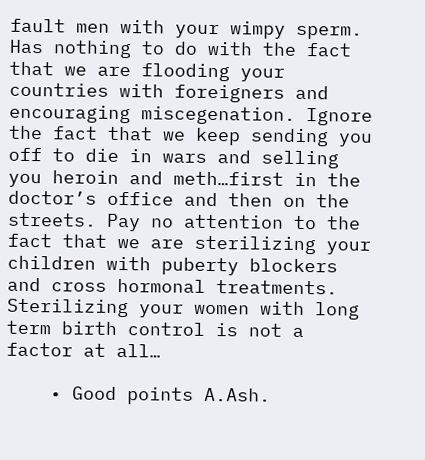fault men with your wimpy sperm. Has nothing to do with the fact that we are flooding your countries with foreigners and encouraging miscegenation. Ignore the fact that we keep sending you off to die in wars and selling you heroin and meth…first in the doctor’s office and then on the streets. Pay no attention to the fact that we are sterilizing your children with puberty blockers and cross hormonal treatments. Sterilizing your women with long term birth control is not a factor at all…

    • Good points A.Ash.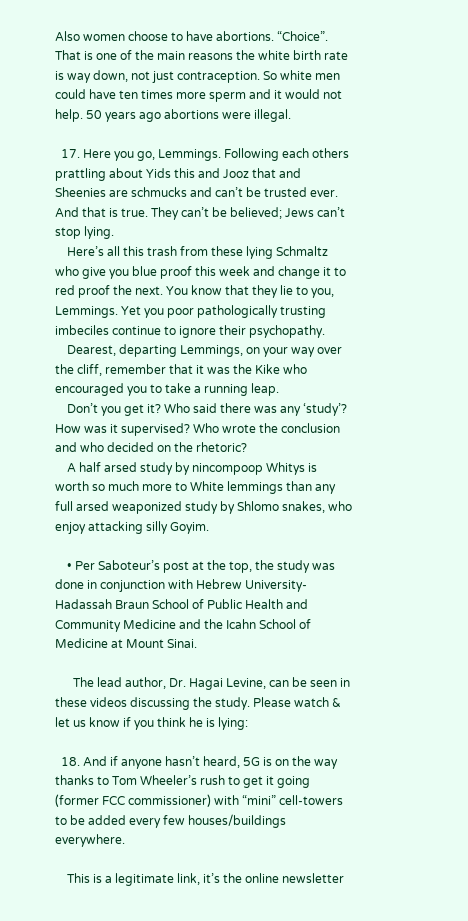Also women choose to have abortions. “Choice”. That is one of the main reasons the white birth rate is way down, not just contraception. So white men could have ten times more sperm and it would not help. 50 years ago abortions were illegal.

  17. Here you go, Lemmings. Following each others prattling about Yids this and Jooz that and Sheenies are schmucks and can’t be trusted ever. And that is true. They can’t be believed; Jews can’t stop lying.
    Here’s all this trash from these lying Schmaltz who give you blue proof this week and change it to red proof the next. You know that they lie to you, Lemmings. Yet you poor pathologically trusting imbeciles continue to ignore their psychopathy.
    Dearest, departing Lemmings, on your way over the cliff, remember that it was the Kike who encouraged you to take a running leap.
    Don’t you get it? Who said there was any ‘study’? How was it supervised? Who wrote the conclusion and who decided on the rhetoric?
    A half arsed study by nincompoop Whitys is worth so much more to White lemmings than any full arsed weaponized study by Shlomo snakes, who enjoy attacking silly Goyim.

    • Per Saboteur’s post at the top, the study was done in conjunction with Hebrew University-Hadassah Braun School of Public Health and Community Medicine and the Icahn School of Medicine at Mount Sinai.

      The lead author, Dr. Hagai Levine, can be seen in these videos discussing the study. Please watch & let us know if you think he is lying:

  18. And if anyone hasn’t heard, 5G is on the way thanks to Tom Wheeler’s rush to get it going (former FCC commissioner) with “mini” cell-towers to be added every few houses/buildings everywhere.

    This is a legitimate link, it’s the online newsletter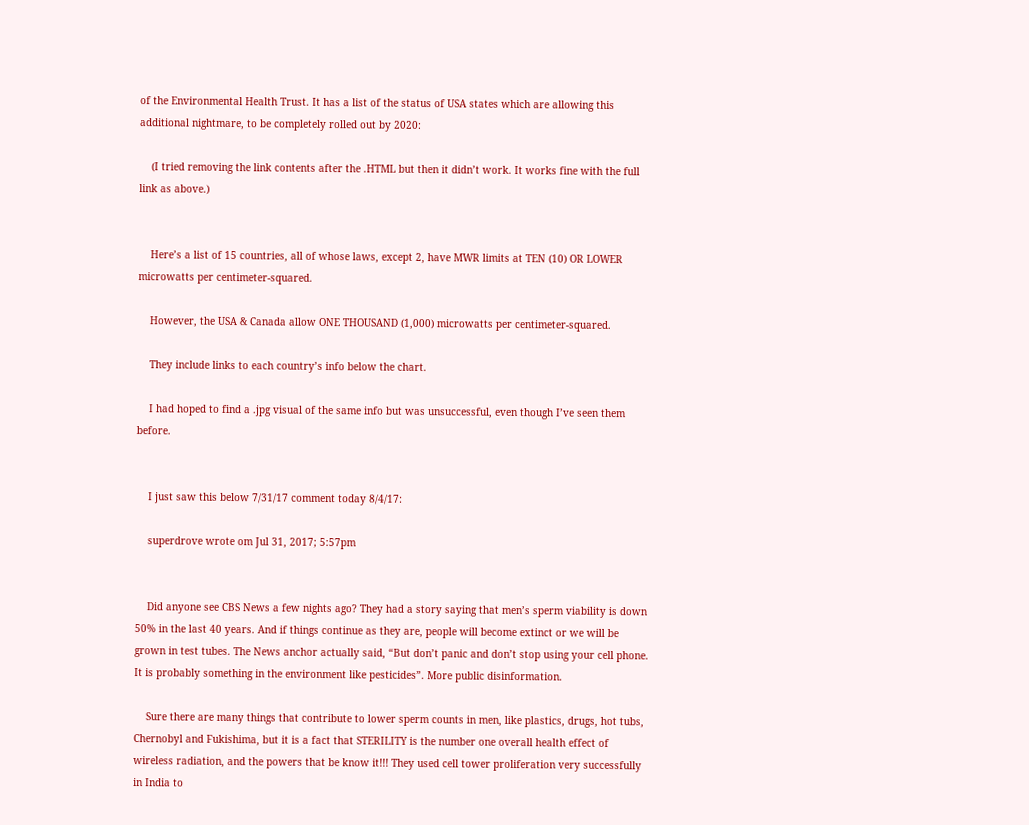of the Environmental Health Trust. It has a list of the status of USA states which are allowing this additional nightmare, to be completely rolled out by 2020:

    (I tried removing the link contents after the .HTML but then it didn’t work. It works fine with the full link as above.)


    Here’s a list of 15 countries, all of whose laws, except 2, have MWR limits at TEN (10) OR LOWER microwatts per centimeter-squared.

    However, the USA & Canada allow ONE THOUSAND (1,000) microwatts per centimeter-squared.

    They include links to each country’s info below the chart.

    I had hoped to find a .jpg visual of the same info but was unsuccessful, even though I’ve seen them before.


    I just saw this below 7/31/17 comment today 8/4/17:

    superdrove wrote om Jul 31, 2017; 5:57pm


    Did anyone see CBS News a few nights ago? They had a story saying that men’s sperm viability is down 50% in the last 40 years. And if things continue as they are, people will become extinct or we will be grown in test tubes. The News anchor actually said, “But don’t panic and don’t stop using your cell phone. It is probably something in the environment like pesticides”. More public disinformation.

    Sure there are many things that contribute to lower sperm counts in men, like plastics, drugs, hot tubs, Chernobyl and Fukishima, but it is a fact that STERILITY is the number one overall health effect of wireless radiation, and the powers that be know it!!! They used cell tower proliferation very successfully in India to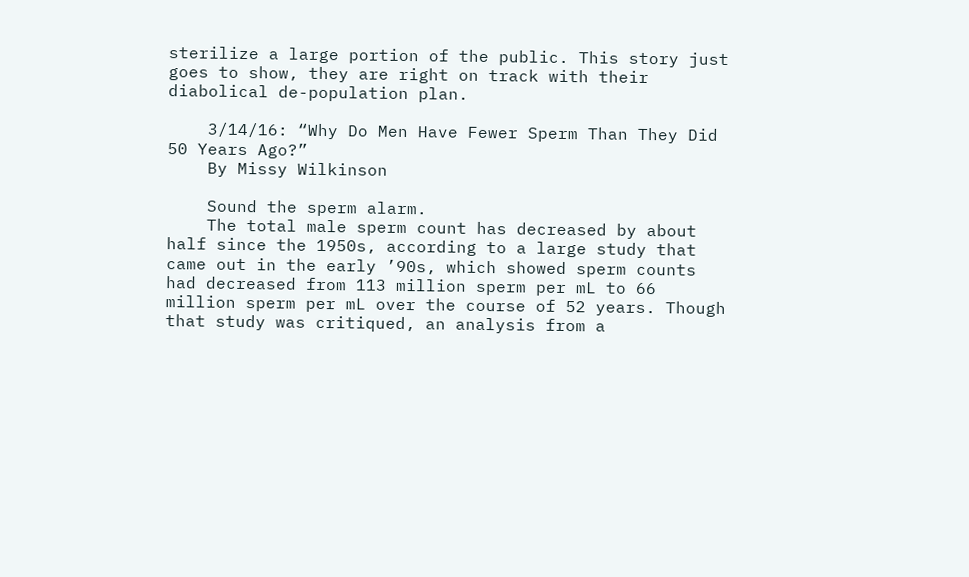sterilize a large portion of the public. This story just goes to show, they are right on track with their diabolical de-population plan.

    3/14/16: “Why Do Men Have Fewer Sperm Than They Did 50 Years Ago?”
    By Missy Wilkinson

    Sound the sperm alarm.
    The total male sperm count has decreased by about half since the 1950s, according to a large study that came out in the early ’90s, which showed sperm counts had decreased from 113 million sperm per mL to 66 million sperm per mL over the course of 52 years. Though that study was critiqued, an analysis from a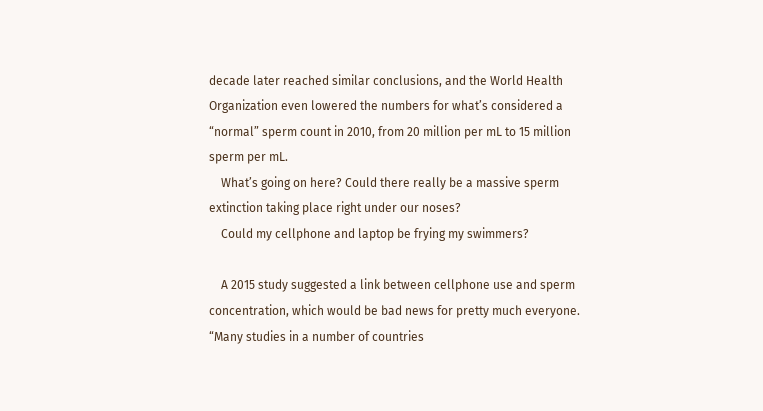decade later reached similar conclusions, and the World Health Organization even lowered the numbers for what’s considered a “normal” sperm count in 2010, from 20 million per mL to 15 million sperm per mL.
    What’s going on here? Could there really be a massive sperm extinction taking place right under our noses?
    Could my cellphone and laptop be frying my swimmers?

    A 2015 study suggested a link between cellphone use and sperm concentration, which would be bad news for pretty much everyone. “Many studies in a number of countries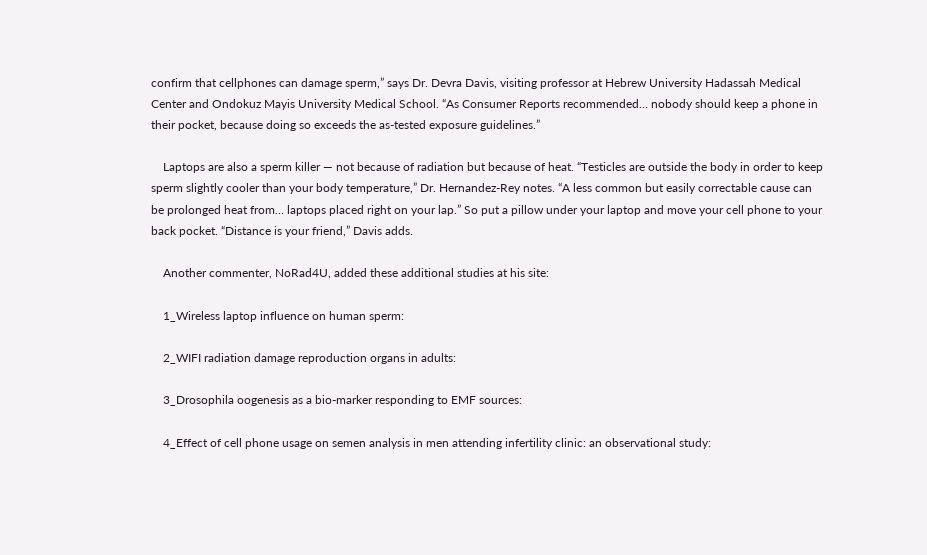confirm that cellphones can damage sperm,” says Dr. Devra Davis, visiting professor at Hebrew University Hadassah Medical Center and Ondokuz Mayis University Medical School. “As Consumer Reports recommended… nobody should keep a phone in their pocket, because doing so exceeds the as-tested exposure guidelines.”

    Laptops are also a sperm killer — not because of radiation but because of heat. “Testicles are outside the body in order to keep sperm slightly cooler than your body temperature,” Dr. Hernandez-Rey notes. “A less common but easily correctable cause can be prolonged heat from… laptops placed right on your lap.” So put a pillow under your laptop and move your cell phone to your back pocket. “Distance is your friend,” Davis adds.

    Another commenter, NoRad4U, added these additional studies at his site:

    1_Wireless laptop influence on human sperm:

    2_WIFI radiation damage reproduction organs in adults:

    3_Drosophila oogenesis as a bio-marker responding to EMF sources:

    4_Effect of cell phone usage on semen analysis in men attending infertility clinic: an observational study: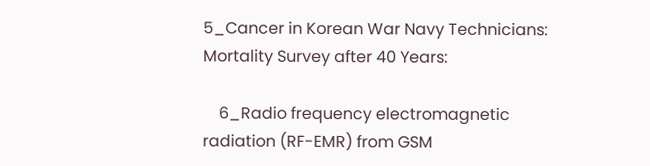5_Cancer in Korean War Navy Technicians: Mortality Survey after 40 Years:

    6_Radio frequency electromagnetic radiation (RF-EMR) from GSM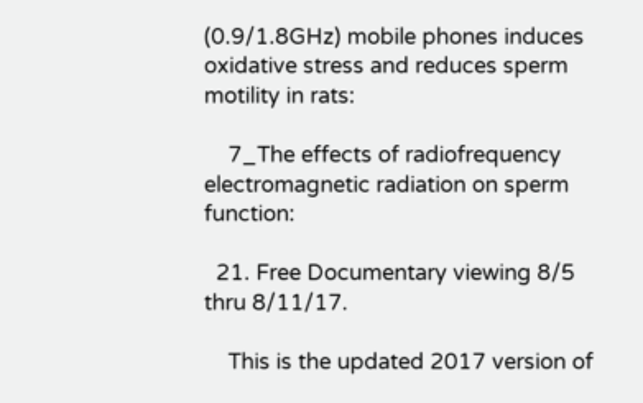(0.9/1.8GHz) mobile phones induces oxidative stress and reduces sperm motility in rats:

    7_The effects of radiofrequency electromagnetic radiation on sperm function:

  21. Free Documentary viewing 8/5 thru 8/11/17.

    This is the updated 2017 version of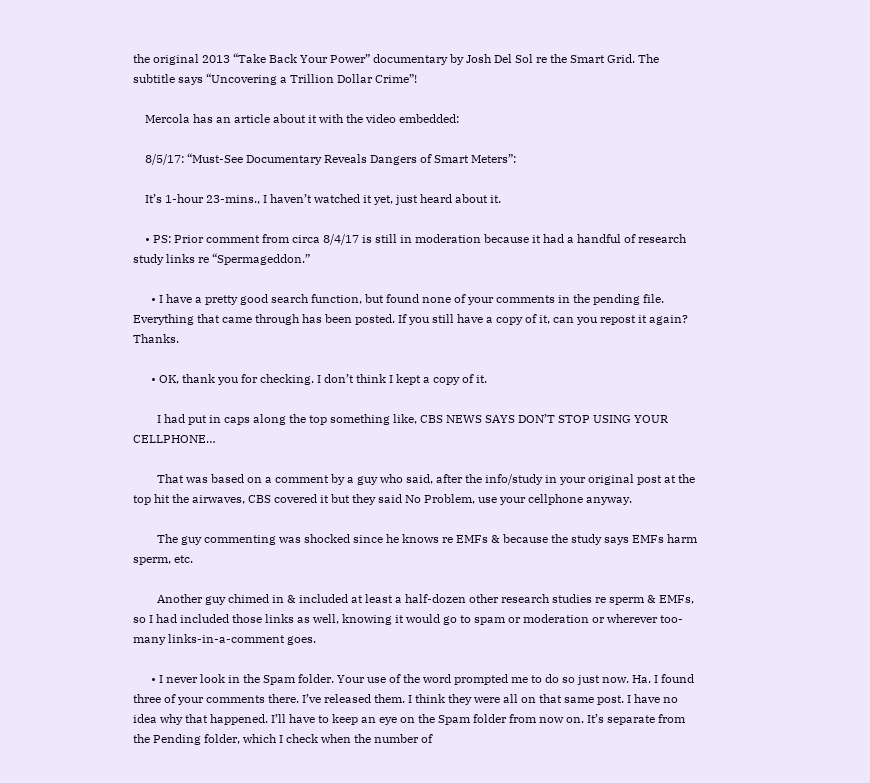the original 2013 “Take Back Your Power” documentary by Josh Del Sol re the Smart Grid. The subtitle says “Uncovering a Trillion Dollar Crime”!

    Mercola has an article about it with the video embedded:

    8/5/17: “Must-See Documentary Reveals Dangers of Smart Meters”:

    It’s 1-hour 23-mins., I haven’t watched it yet, just heard about it.

    • PS: Prior comment from circa 8/4/17 is still in moderation because it had a handful of research study links re “Spermageddon.”

      • I have a pretty good search function, but found none of your comments in the pending file. Everything that came through has been posted. If you still have a copy of it, can you repost it again? Thanks.

      • OK, thank you for checking. I don’t think I kept a copy of it.

        I had put in caps along the top something like, CBS NEWS SAYS DON’T STOP USING YOUR CELLPHONE…

        That was based on a comment by a guy who said, after the info/study in your original post at the top hit the airwaves, CBS covered it but they said No Problem, use your cellphone anyway.

        The guy commenting was shocked since he knows re EMFs & because the study says EMFs harm sperm, etc.

        Another guy chimed in & included at least a half-dozen other research studies re sperm & EMFs, so I had included those links as well, knowing it would go to spam or moderation or wherever too-many links-in-a-comment goes.

      • I never look in the Spam folder. Your use of the word prompted me to do so just now. Ha. I found three of your comments there. I’ve released them. I think they were all on that same post. I have no idea why that happened. I’ll have to keep an eye on the Spam folder from now on. It’s separate from the Pending folder, which I check when the number of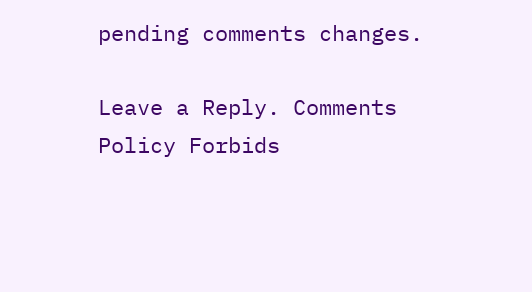pending comments changes.

Leave a Reply. Comments Policy Forbids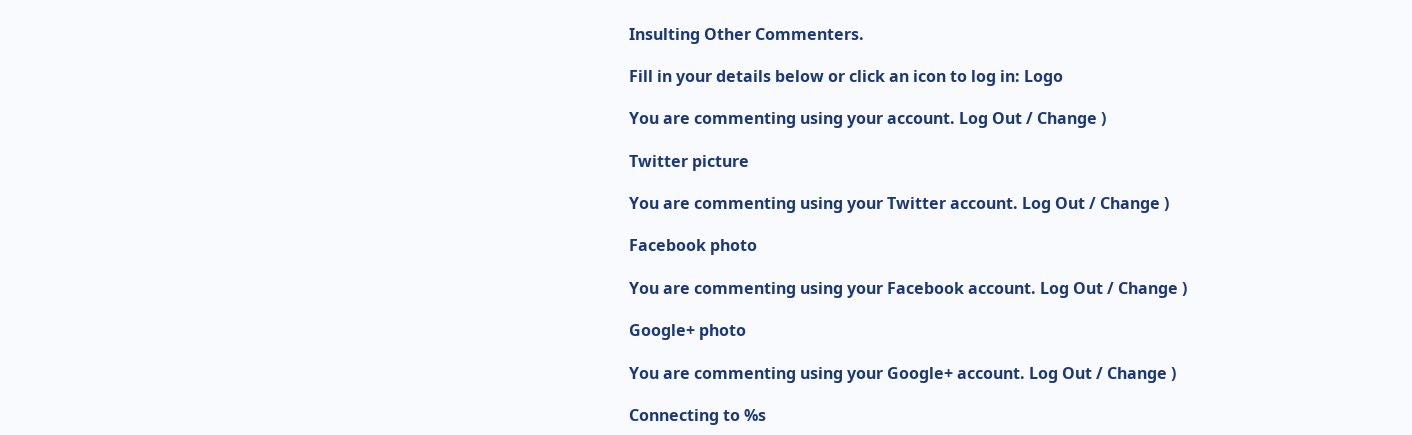Insulting Other Commenters.

Fill in your details below or click an icon to log in: Logo

You are commenting using your account. Log Out / Change )

Twitter picture

You are commenting using your Twitter account. Log Out / Change )

Facebook photo

You are commenting using your Facebook account. Log Out / Change )

Google+ photo

You are commenting using your Google+ account. Log Out / Change )

Connecting to %s